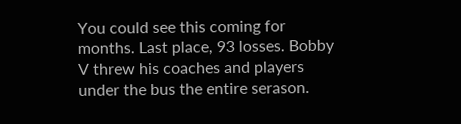You could see this coming for months. Last place, 93 losses. Bobby V threw his coaches and players under the bus the entire serason.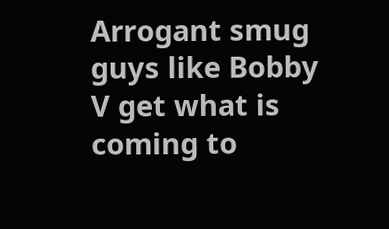Arrogant smug guys like Bobby V get what is coming to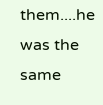them....he was the same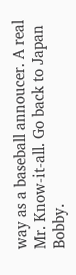way as a baseball annoucer. A real Mr. Know-it-all. Go back to Japan Bobby.